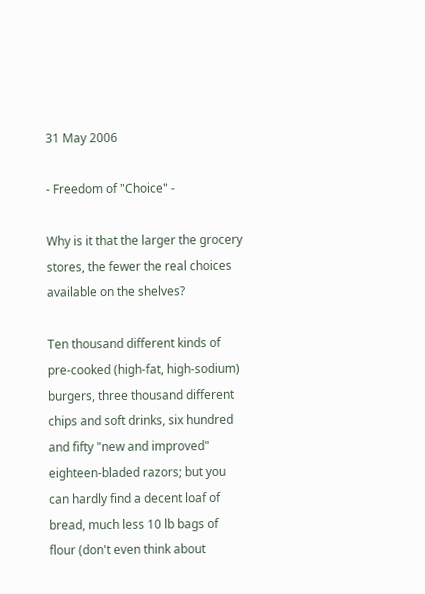31 May 2006

- Freedom of "Choice" -

Why is it that the larger the grocery stores, the fewer the real choices available on the shelves?

Ten thousand different kinds of pre-cooked (high-fat, high-sodium) burgers, three thousand different chips and soft drinks, six hundred and fifty "new and improved" eighteen-bladed razors; but you can hardly find a decent loaf of bread, much less 10 lb bags of flour (don't even think about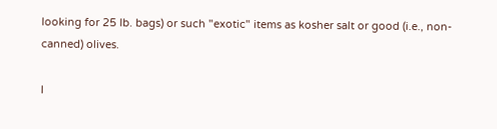looking for 25 lb. bags) or such "exotic" items as kosher salt or good (i.e., non-canned) olives.

I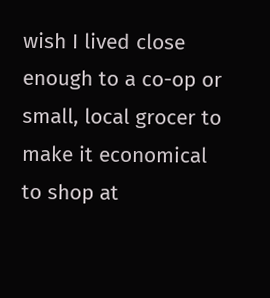wish I lived close enough to a co-op or small, local grocer to make it economical to shop at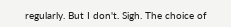regularly. But I don't. Sigh. The choice of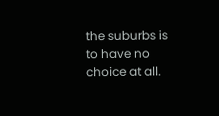the suburbs is to have no choice at all.